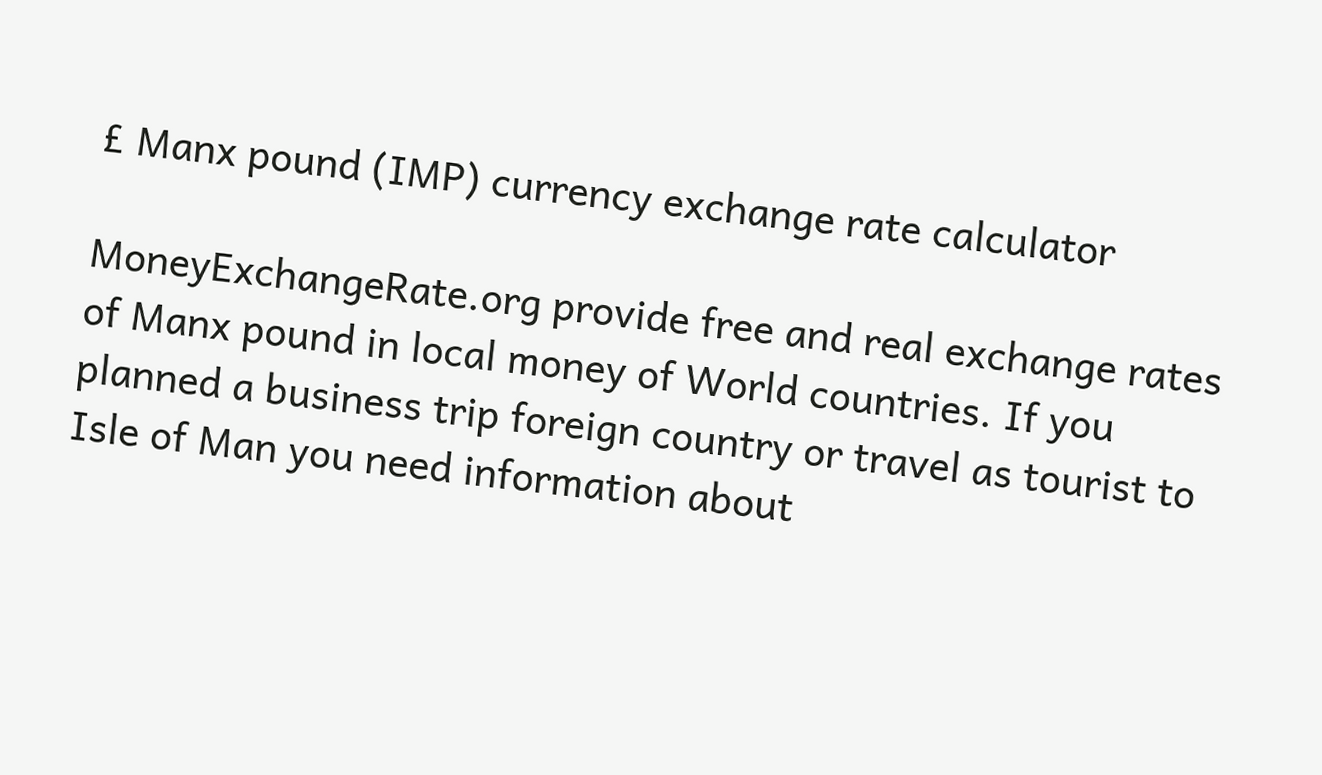£ Manx pound (IMP) currency exchange rate calculator

MoneyExchangeRate.org provide free and real exchange rates of Manx pound in local money of World countries. If you planned a business trip foreign country or travel as tourist to Isle of Man you need information about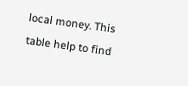local money. This table help to find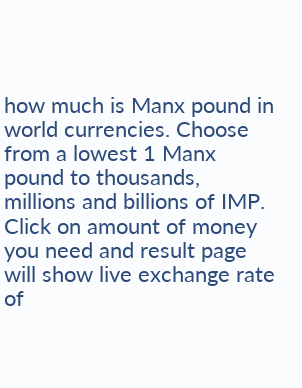how much is Manx pound in world currencies. Choose from a lowest 1 Manx pound to thousands, millions and billions of IMP. Click on amount of money you need and result page will show live exchange rate of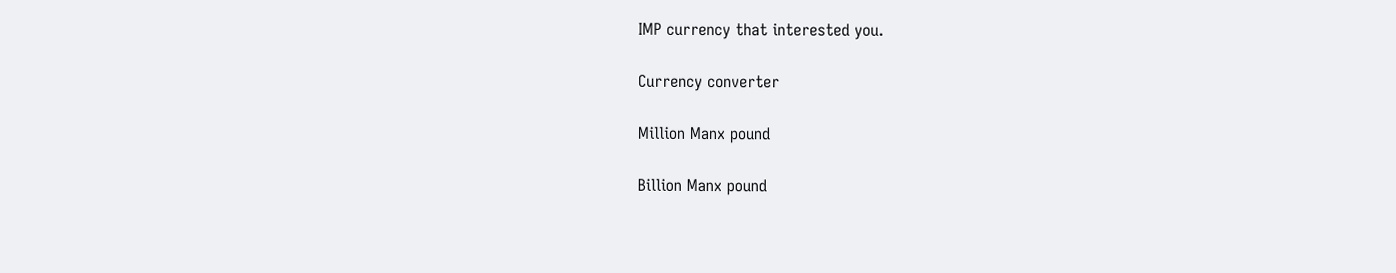IMP currency that interested you.

Currency converter

Million Manx pound

Billion Manx pound